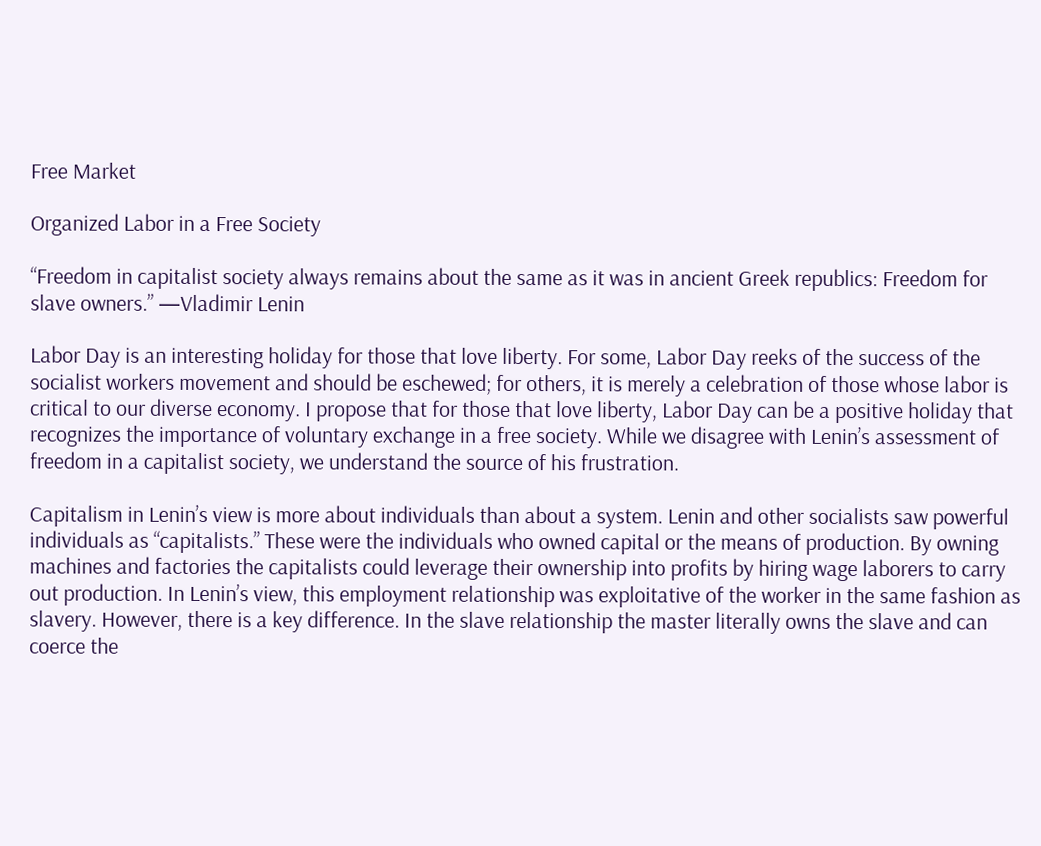Free Market

Organized Labor in a Free Society

“Freedom in capitalist society always remains about the same as it was in ancient Greek republics: Freedom for slave owners.” —Vladimir Lenin

Labor Day is an interesting holiday for those that love liberty. For some, Labor Day reeks of the success of the socialist workers movement and should be eschewed; for others, it is merely a celebration of those whose labor is critical to our diverse economy. I propose that for those that love liberty, Labor Day can be a positive holiday that recognizes the importance of voluntary exchange in a free society. While we disagree with Lenin’s assessment of freedom in a capitalist society, we understand the source of his frustration.

Capitalism in Lenin’s view is more about individuals than about a system. Lenin and other socialists saw powerful individuals as “capitalists.” These were the individuals who owned capital or the means of production. By owning machines and factories the capitalists could leverage their ownership into profits by hiring wage laborers to carry out production. In Lenin’s view, this employment relationship was exploitative of the worker in the same fashion as slavery. However, there is a key difference. In the slave relationship the master literally owns the slave and can coerce the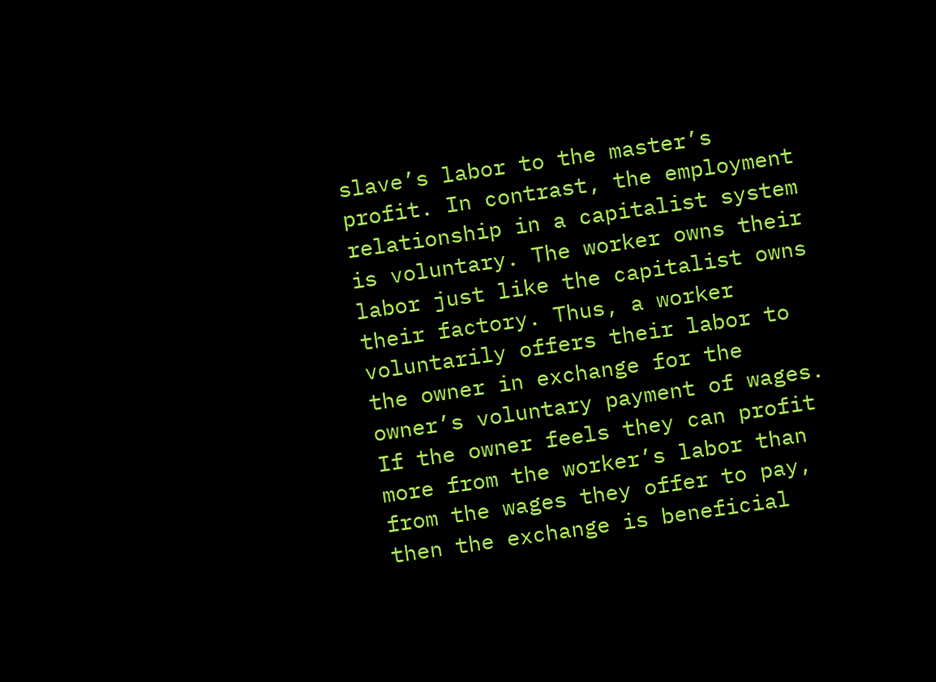slave’s labor to the master’s profit. In contrast, the employment relationship in a capitalist system is voluntary. The worker owns their labor just like the capitalist owns their factory. Thus, a worker voluntarily offers their labor to the owner in exchange for the owner’s voluntary payment of wages. If the owner feels they can profit more from the worker’s labor than from the wages they offer to pay, then the exchange is beneficial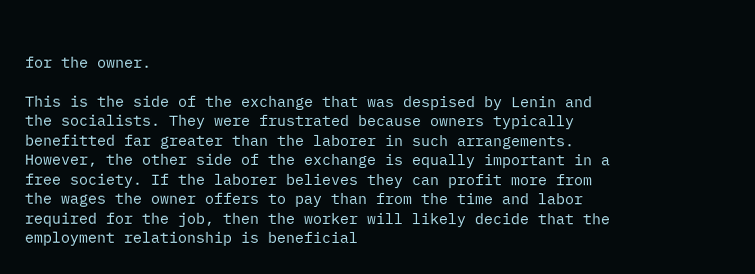for the owner.

This is the side of the exchange that was despised by Lenin and the socialists. They were frustrated because owners typically benefitted far greater than the laborer in such arrangements. However, the other side of the exchange is equally important in a free society. If the laborer believes they can profit more from the wages the owner offers to pay than from the time and labor required for the job, then the worker will likely decide that the employment relationship is beneficial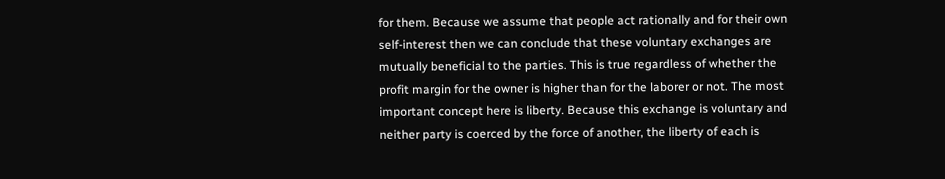for them. Because we assume that people act rationally and for their own self-interest then we can conclude that these voluntary exchanges are mutually beneficial to the parties. This is true regardless of whether the profit margin for the owner is higher than for the laborer or not. The most important concept here is liberty. Because this exchange is voluntary and neither party is coerced by the force of another, the liberty of each is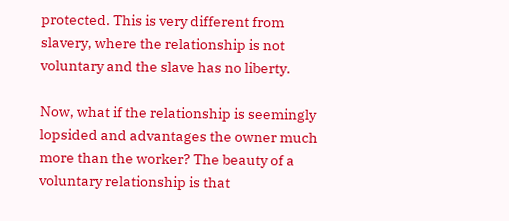protected. This is very different from slavery, where the relationship is not voluntary and the slave has no liberty.

Now, what if the relationship is seemingly lopsided and advantages the owner much more than the worker? The beauty of a voluntary relationship is that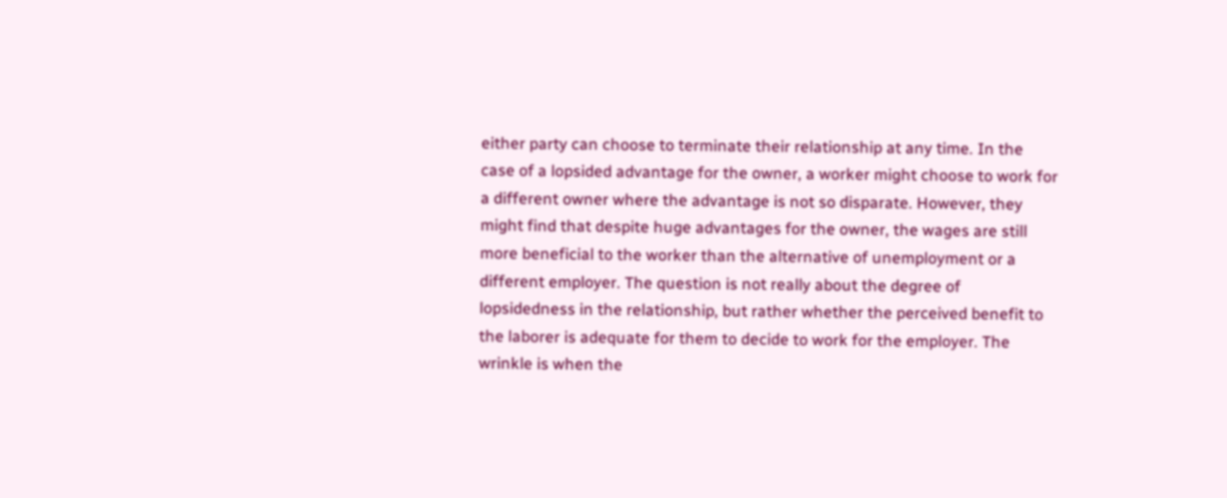either party can choose to terminate their relationship at any time. In the case of a lopsided advantage for the owner, a worker might choose to work for a different owner where the advantage is not so disparate. However, they might find that despite huge advantages for the owner, the wages are still more beneficial to the worker than the alternative of unemployment or a different employer. The question is not really about the degree of lopsidedness in the relationship, but rather whether the perceived benefit to the laborer is adequate for them to decide to work for the employer. The wrinkle is when the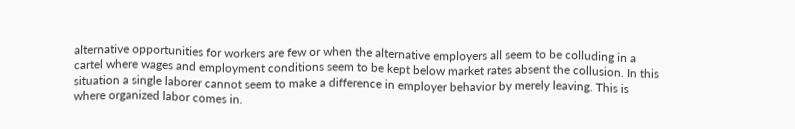alternative opportunities for workers are few or when the alternative employers all seem to be colluding in a cartel where wages and employment conditions seem to be kept below market rates absent the collusion. In this situation a single laborer cannot seem to make a difference in employer behavior by merely leaving. This is where organized labor comes in.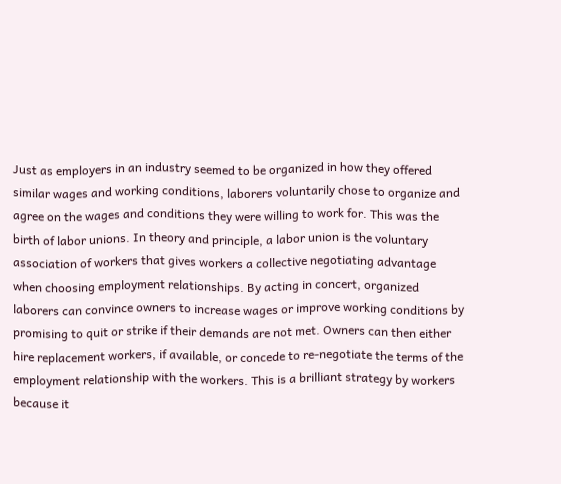Just as employers in an industry seemed to be organized in how they offered similar wages and working conditions, laborers voluntarily chose to organize and agree on the wages and conditions they were willing to work for. This was the birth of labor unions. In theory and principle, a labor union is the voluntary association of workers that gives workers a collective negotiating advantage when choosing employment relationships. By acting in concert, organized laborers can convince owners to increase wages or improve working conditions by promising to quit or strike if their demands are not met. Owners can then either hire replacement workers, if available, or concede to re-negotiate the terms of the employment relationship with the workers. This is a brilliant strategy by workers because it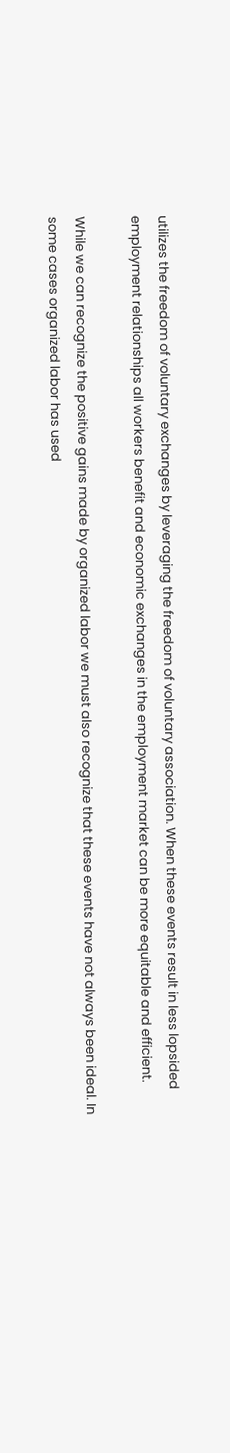utilizes the freedom of voluntary exchanges by leveraging the freedom of voluntary association. When these events result in less lopsided employment relationships all workers benefit and economic exchanges in the employment market can be more equitable and efficient.

While we can recognize the positive gains made by organized labor we must also recognize that these events have not always been ideal. In some cases organized labor has used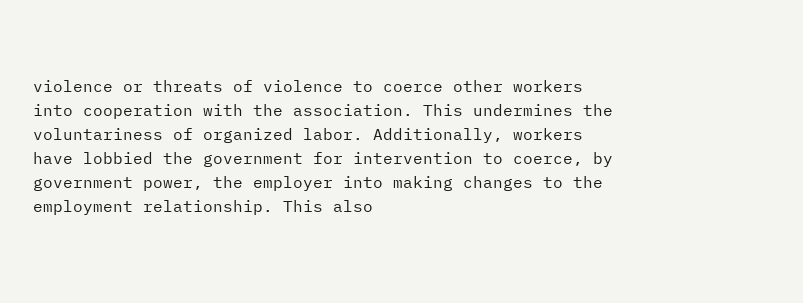violence or threats of violence to coerce other workers into cooperation with the association. This undermines the voluntariness of organized labor. Additionally, workers have lobbied the government for intervention to coerce, by government power, the employer into making changes to the employment relationship. This also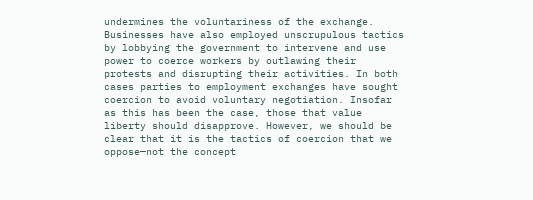undermines the voluntariness of the exchange. Businesses have also employed unscrupulous tactics by lobbying the government to intervene and use power to coerce workers by outlawing their protests and disrupting their activities. In both cases parties to employment exchanges have sought coercion to avoid voluntary negotiation. Insofar as this has been the case, those that value liberty should disapprove. However, we should be clear that it is the tactics of coercion that we oppose—not the concept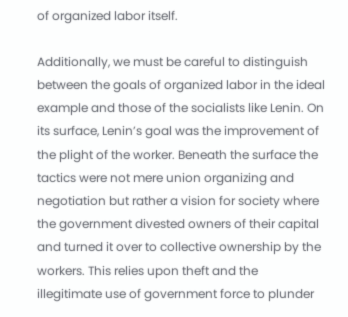of organized labor itself.

Additionally, we must be careful to distinguish between the goals of organized labor in the ideal example and those of the socialists like Lenin. On its surface, Lenin’s goal was the improvement of the plight of the worker. Beneath the surface the tactics were not mere union organizing and negotiation but rather a vision for society where the government divested owners of their capital and turned it over to collective ownership by the workers. This relies upon theft and the illegitimate use of government force to plunder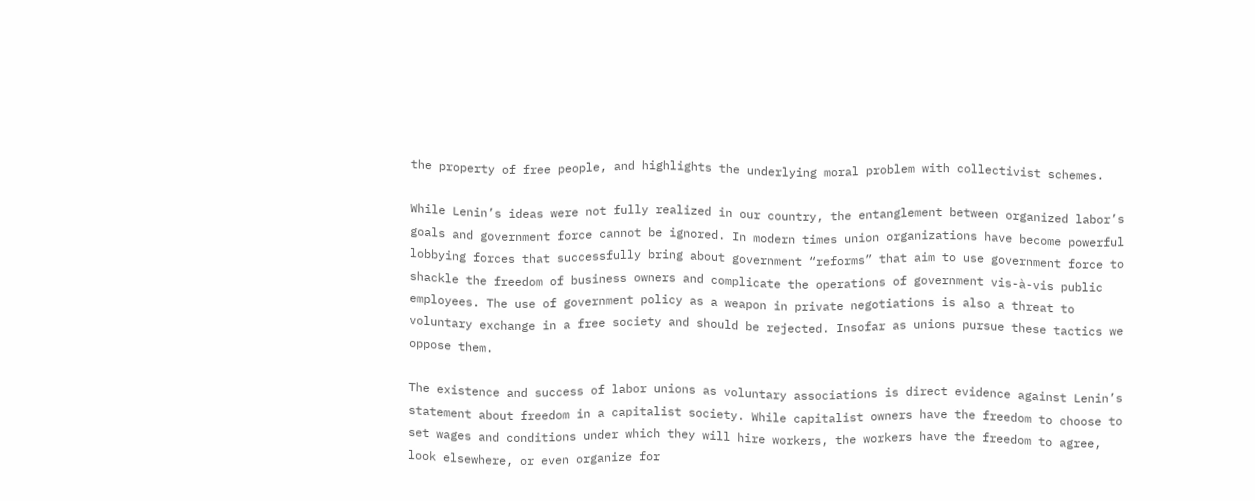the property of free people, and highlights the underlying moral problem with collectivist schemes.

While Lenin’s ideas were not fully realized in our country, the entanglement between organized labor’s goals and government force cannot be ignored. In modern times union organizations have become powerful lobbying forces that successfully bring about government “reforms” that aim to use government force to shackle the freedom of business owners and complicate the operations of government vis-à-vis public employees. The use of government policy as a weapon in private negotiations is also a threat to voluntary exchange in a free society and should be rejected. Insofar as unions pursue these tactics we oppose them.

The existence and success of labor unions as voluntary associations is direct evidence against Lenin’s statement about freedom in a capitalist society. While capitalist owners have the freedom to choose to set wages and conditions under which they will hire workers, the workers have the freedom to agree, look elsewhere, or even organize for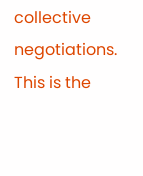collective negotiations. This is the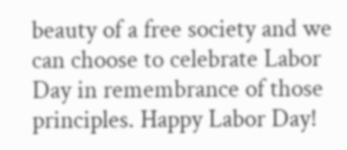beauty of a free society and we can choose to celebrate Labor Day in remembrance of those principles. Happy Labor Day!